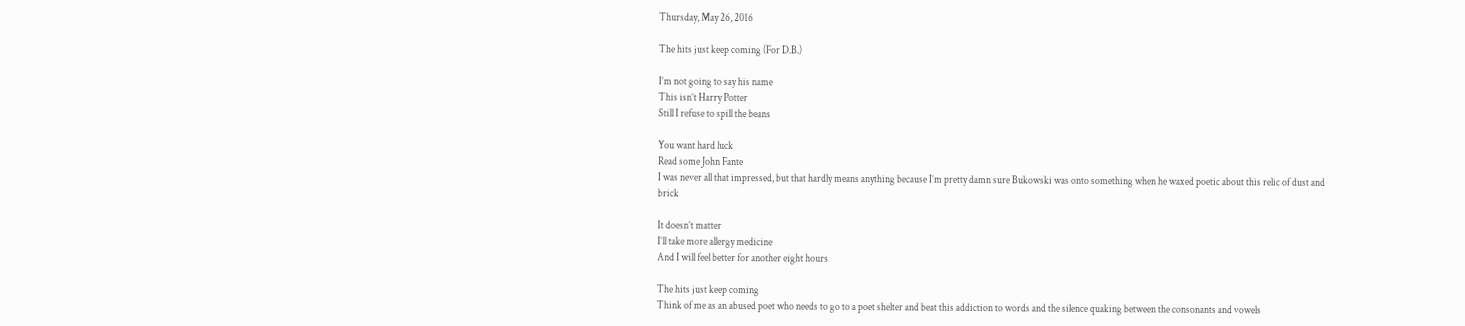Thursday, May 26, 2016

The hits just keep coming (For D.B.)

I’m not going to say his name
This isn’t Harry Potter
Still I refuse to spill the beans

You want hard luck
Read some John Fante
I was never all that impressed, but that hardly means anything because I’m pretty damn sure Bukowski was onto something when he waxed poetic about this relic of dust and brick

It doesn’t matter
I’ll take more allergy medicine
And I will feel better for another eight hours

The hits just keep coming
Think of me as an abused poet who needs to go to a poet shelter and beat this addiction to words and the silence quaking between the consonants and vowels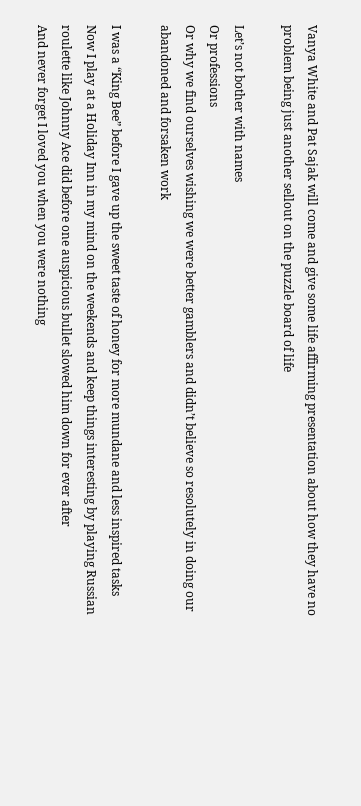Vanya White and Pat Sajak will come and give some life affirming presentation about how they have no problem being just another sellout on the puzzle board of life

Let’s not bother with names
Or professions
Or why we find ourselves wishing we were better gamblers and didn’t believe so resolutely in doing our abandoned and forsaken work

I was a “King Bee” before I gave up the sweet taste of honey for more mundane and less inspired tasks
Now I play at a Holiday Inn in my mind on the weekends and keep things interesting by playing Russian roulette like Johnny Ace did before one auspicious bullet slowed him down for ever after
And never forget I loved you when you were nothing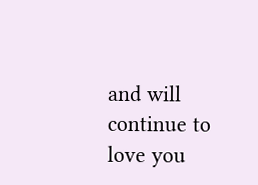and will continue to love you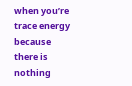when you’re trace energy because there is nothing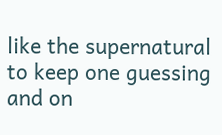like the supernatural to keep one guessing and on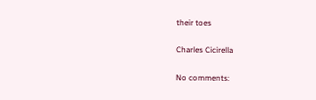their toes

Charles Cicirella

No comments: